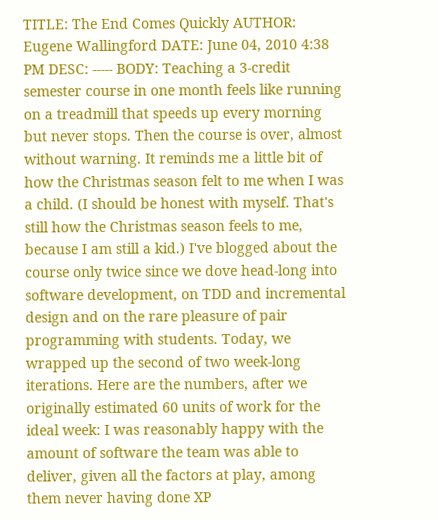TITLE: The End Comes Quickly AUTHOR: Eugene Wallingford DATE: June 04, 2010 4:38 PM DESC: ----- BODY: Teaching a 3-credit semester course in one month feels like running on a treadmill that speeds up every morning but never stops. Then the course is over, almost without warning. It reminds me a little bit of how the Christmas season felt to me when I was a child. (I should be honest with myself. That's still how the Christmas season feels to me, because I am still a kid.) I've blogged about the course only twice since we dove head-long into software development, on TDD and incremental design and on the rare pleasure of pair programming with students. Today, we wrapped up the second of two week-long iterations. Here are the numbers, after we originally estimated 60 units of work for the ideal week: I was reasonably happy with the amount of software the team was able to deliver, given all the factors at play, among them never having done XP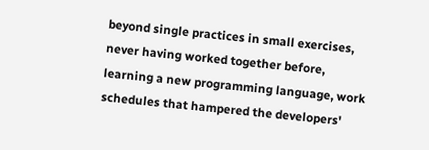beyond single practices in small exercises, never having worked together before, learning a new programming language, work schedules that hampered the developers'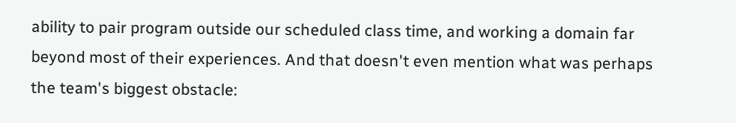ability to pair program outside our scheduled class time, and working a domain far beyond most of their experiences. And that doesn't even mention what was perhaps the team's biggest obstacle: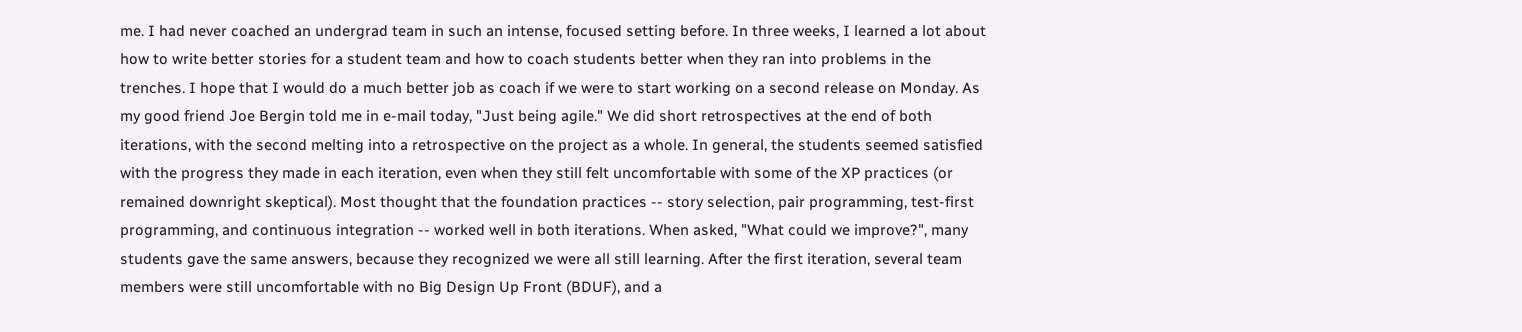me. I had never coached an undergrad team in such an intense, focused setting before. In three weeks, I learned a lot about how to write better stories for a student team and how to coach students better when they ran into problems in the trenches. I hope that I would do a much better job as coach if we were to start working on a second release on Monday. As my good friend Joe Bergin told me in e-mail today, "Just being agile." We did short retrospectives at the end of both iterations, with the second melting into a retrospective on the project as a whole. In general, the students seemed satisfied with the progress they made in each iteration, even when they still felt uncomfortable with some of the XP practices (or remained downright skeptical). Most thought that the foundation practices -- story selection, pair programming, test-first programming, and continuous integration -- worked well in both iterations. When asked, "What could we improve?", many students gave the same answers, because they recognized we were all still learning. After the first iteration, several team members were still uncomfortable with no Big Design Up Front (BDUF), and a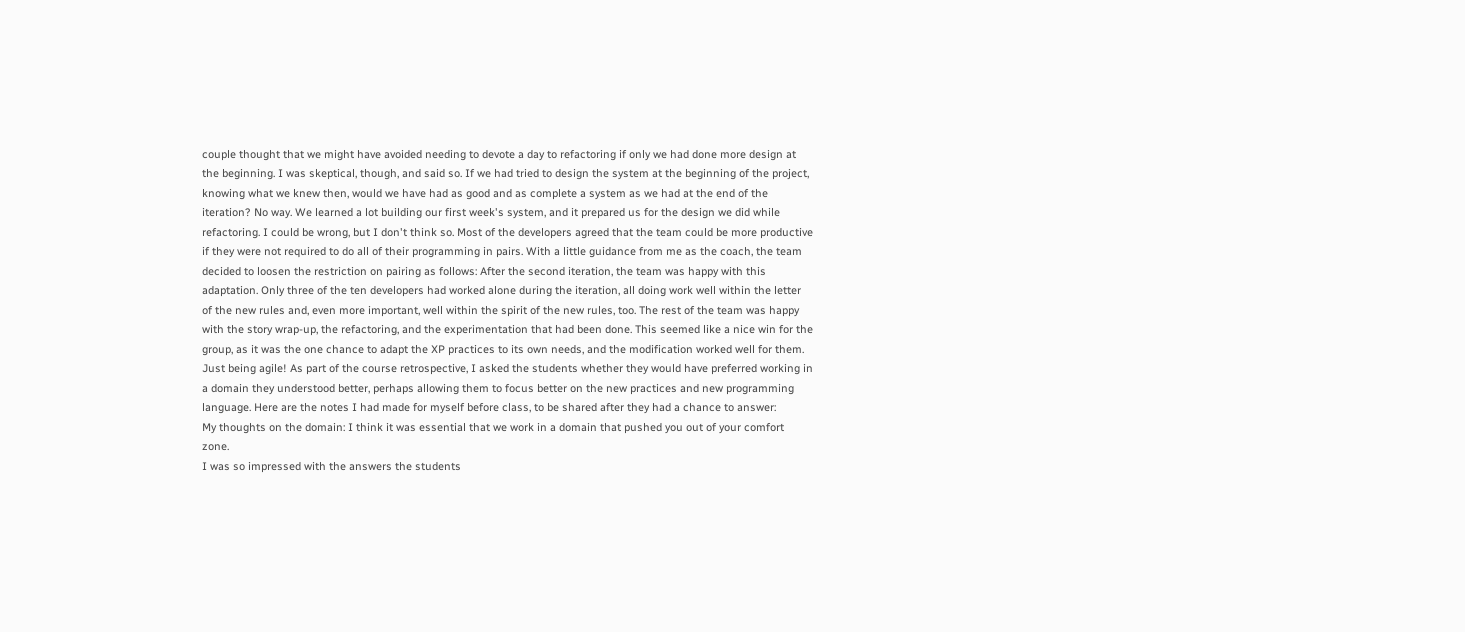couple thought that we might have avoided needing to devote a day to refactoring if only we had done more design at the beginning. I was skeptical, though, and said so. If we had tried to design the system at the beginning of the project, knowing what we knew then, would we have had as good and as complete a system as we had at the end of the iteration? No way. We learned a lot building our first week's system, and it prepared us for the design we did while refactoring. I could be wrong, but I don't think so. Most of the developers agreed that the team could be more productive if they were not required to do all of their programming in pairs. With a little guidance from me as the coach, the team decided to loosen the restriction on pairing as follows: After the second iteration, the team was happy with this adaptation. Only three of the ten developers had worked alone during the iteration, all doing work well within the letter of the new rules and, even more important, well within the spirit of the new rules, too. The rest of the team was happy with the story wrap-up, the refactoring, and the experimentation that had been done. This seemed like a nice win for the group, as it was the one chance to adapt the XP practices to its own needs, and the modification worked well for them. Just being agile! As part of the course retrospective, I asked the students whether they would have preferred working in a domain they understood better, perhaps allowing them to focus better on the new practices and new programming language. Here are the notes I had made for myself before class, to be shared after they had a chance to answer:
My thoughts on the domain: I think it was essential that we work in a domain that pushed you out of your comfort zone.
I was so impressed with the answers the students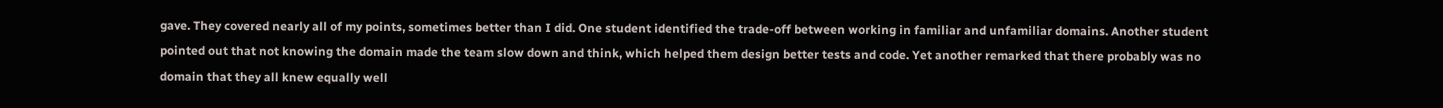gave. They covered nearly all of my points, sometimes better than I did. One student identified the trade-off between working in familiar and unfamiliar domains. Another student pointed out that not knowing the domain made the team slow down and think, which helped them design better tests and code. Yet another remarked that there probably was no domain that they all knew equally well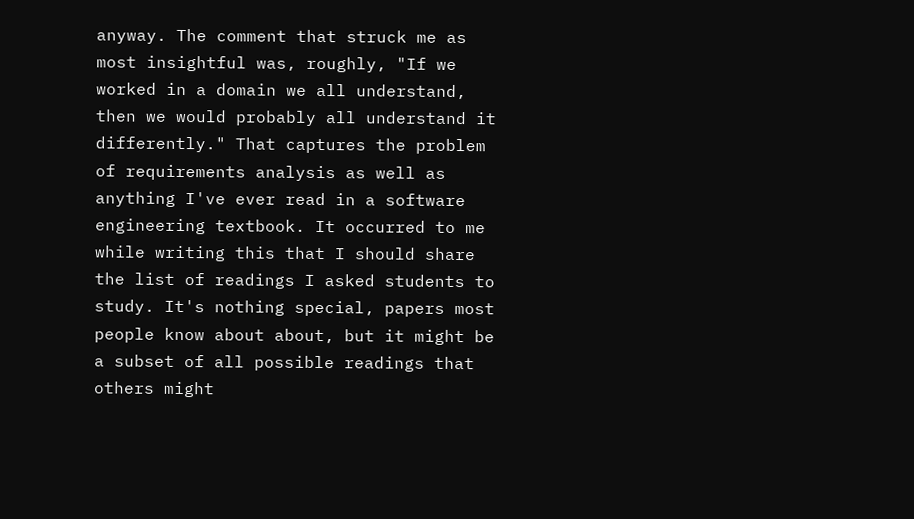anyway. The comment that struck me as most insightful was, roughly, "If we worked in a domain we all understand, then we would probably all understand it differently." That captures the problem of requirements analysis as well as anything I've ever read in a software engineering textbook. It occurred to me while writing this that I should share the list of readings I asked students to study. It's nothing special, papers most people know about about, but it might be a subset of all possible readings that others might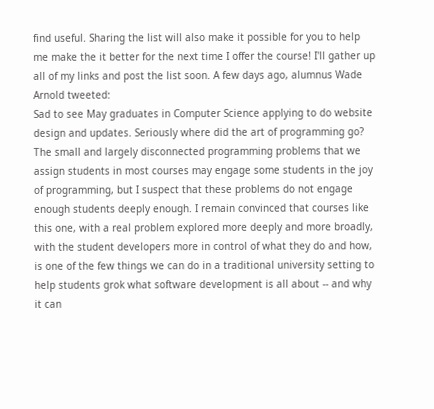find useful. Sharing the list will also make it possible for you to help me make the it better for the next time I offer the course! I'll gather up all of my links and post the list soon. A few days ago, alumnus Wade Arnold tweeted:
Sad to see May graduates in Computer Science applying to do website design and updates. Seriously where did the art of programming go?
The small and largely disconnected programming problems that we assign students in most courses may engage some students in the joy of programming, but I suspect that these problems do not engage enough students deeply enough. I remain convinced that courses like this one, with a real problem explored more deeply and more broadly, with the student developers more in control of what they do and how, is one of the few things we can do in a traditional university setting to help students grok what software development is all about -- and why it can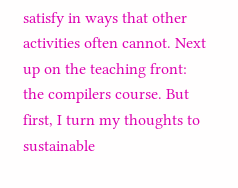satisfy in ways that other activities often cannot. Next up on the teaching front: the compilers course. But first, I turn my thoughts to sustainable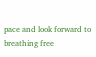pace and look forward to breathing free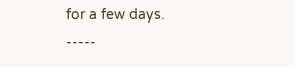for a few days. -----